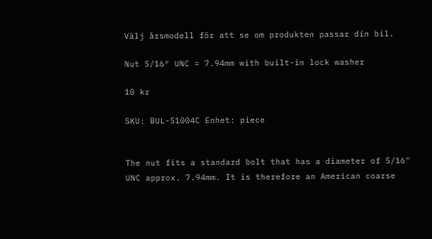Välj årsmodell för att se om produkten passar din bil.

Nut 5/16″ UNC = 7.94mm with built-in lock washer

10 kr

SKU: BUL-51004C Enhet: piece


The nut fits a standard bolt that has a diameter of 5/16" UNC approx. 7.94mm. It is therefore an American coarse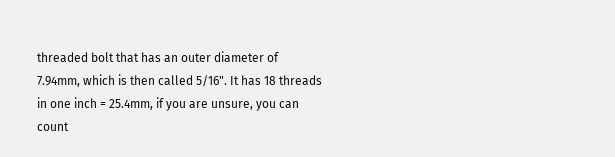threaded bolt that has an outer diameter of 7.94mm, which is then called 5/16". It has 18 threads in one inch = 25.4mm, if you are unsure, you can count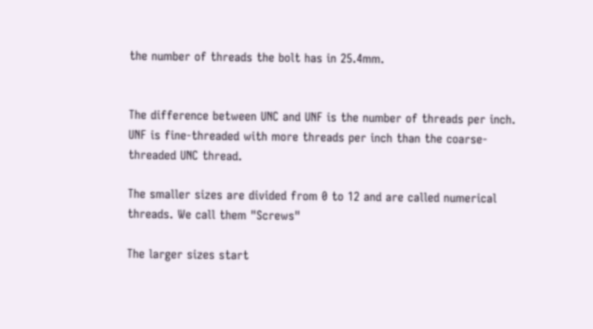the number of threads the bolt has in 25.4mm.


The difference between UNC and UNF is the number of threads per inch.
UNF is fine-threaded with more threads per inch than the coarse-threaded UNC thread.

The smaller sizes are divided from 0 to 12 and are called numerical threads. We call them "Screws"

The larger sizes start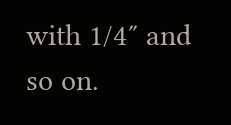with 1/4″ and so on.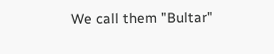We call them "Bultar"